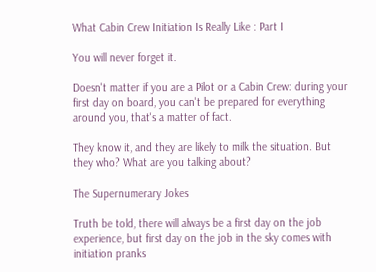What Cabin Crew Initiation Is Really Like : Part I

You will never forget it.

Doesn't matter if you are a Pilot or a Cabin Crew: during your first day on board, you can't be prepared for everything around you, that's a matter of fact.

They know it, and they are likely to milk the situation. But they who? What are you talking about?

The Supernumerary Jokes

Truth be told, there will always be a first day on the job experience, but first day on the job in the sky comes with initiation pranks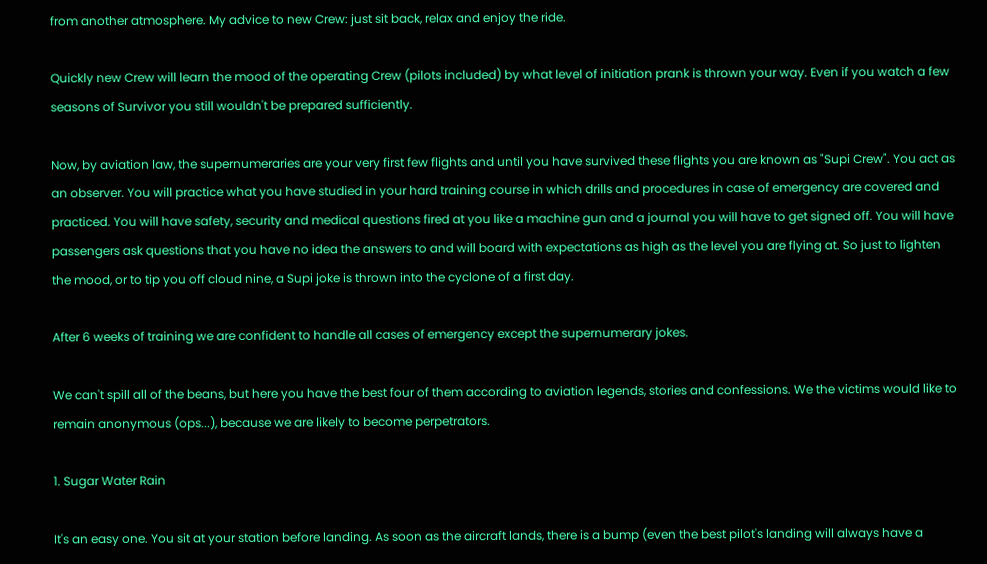from another atmosphere. My advice to new Crew: just sit back, relax and enjoy the ride.

Quickly new Crew will learn the mood of the operating Crew (pilots included) by what level of initiation prank is thrown your way. Even if you watch a few seasons of Survivor you still wouldn't be prepared sufficiently.

Now, by aviation law, the supernumeraries are your very first few flights and until you have survived these flights you are known as "Supi Crew". You act as an observer. You will practice what you have studied in your hard training course in which drills and procedures in case of emergency are covered and practiced. You will have safety, security and medical questions fired at you like a machine gun and a journal you will have to get signed off. You will have passengers ask questions that you have no idea the answers to and will board with expectations as high as the level you are flying at. So just to lighten the mood, or to tip you off cloud nine, a Supi joke is thrown into the cyclone of a first day.

After 6 weeks of training we are confident to handle all cases of emergency except the supernumerary jokes.

We can't spill all of the beans, but here you have the best four of them according to aviation legends, stories and confessions. We the victims would like to remain anonymous (ops...), because we are likely to become perpetrators.

1. Sugar Water Rain

It's an easy one. You sit at your station before landing. As soon as the aircraft lands, there is a bump (even the best pilot's landing will always have a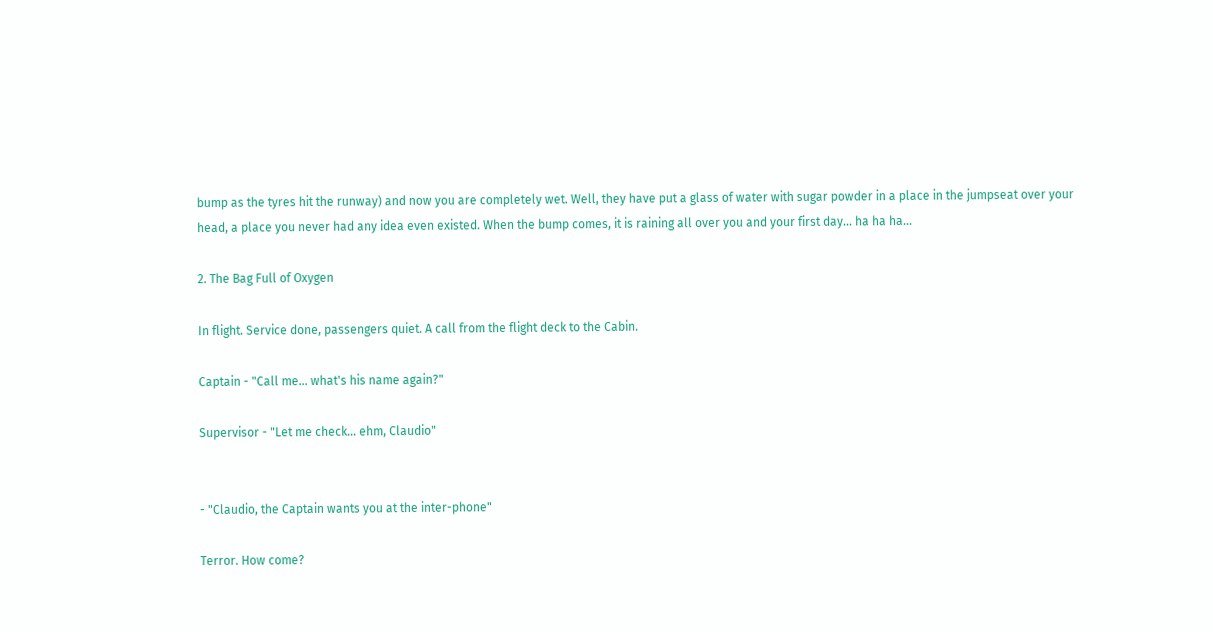bump as the tyres hit the runway) and now you are completely wet. Well, they have put a glass of water with sugar powder in a place in the jumpseat over your head, a place you never had any idea even existed. When the bump comes, it is raining all over you and your first day... ha ha ha...

2. The Bag Full of Oxygen

In flight. Service done, passengers quiet. A call from the flight deck to the Cabin.

Captain - "Call me... what's his name again?"

Supervisor - "Let me check... ehm, Claudio"


- "Claudio, the Captain wants you at the inter-phone"

Terror. How come?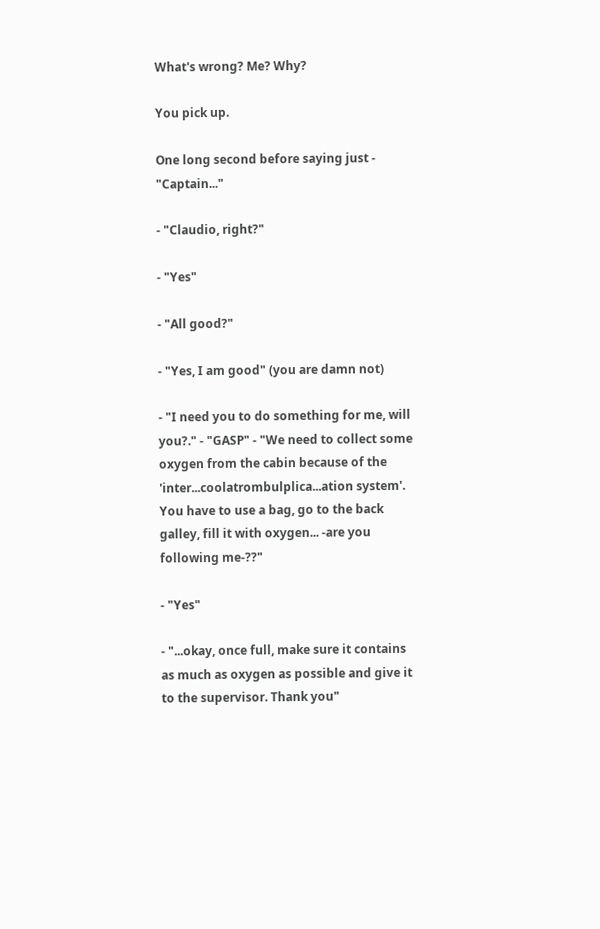What's wrong? Me? Why?

You pick up.

One long second before saying just - "Captain..."

- "Claudio, right?"

- "Yes"

- "All good?"

- "Yes, I am good" (you are damn not)

- "I need you to do something for me, will you?." - "GASP" - "We need to collect some oxygen from the cabin because of the 'inter...coolatrombulplica...ation system'. You have to use a bag, go to the back galley, fill it with oxygen... -are you following me-??"

- "Yes"

- "...okay, once full, make sure it contains as much as oxygen as possible and give it to the supervisor. Thank you"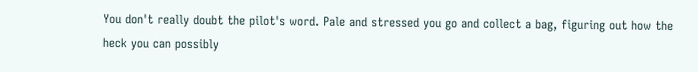You don't really doubt the pilot's word. Pale and stressed you go and collect a bag, figuring out how the heck you can possibly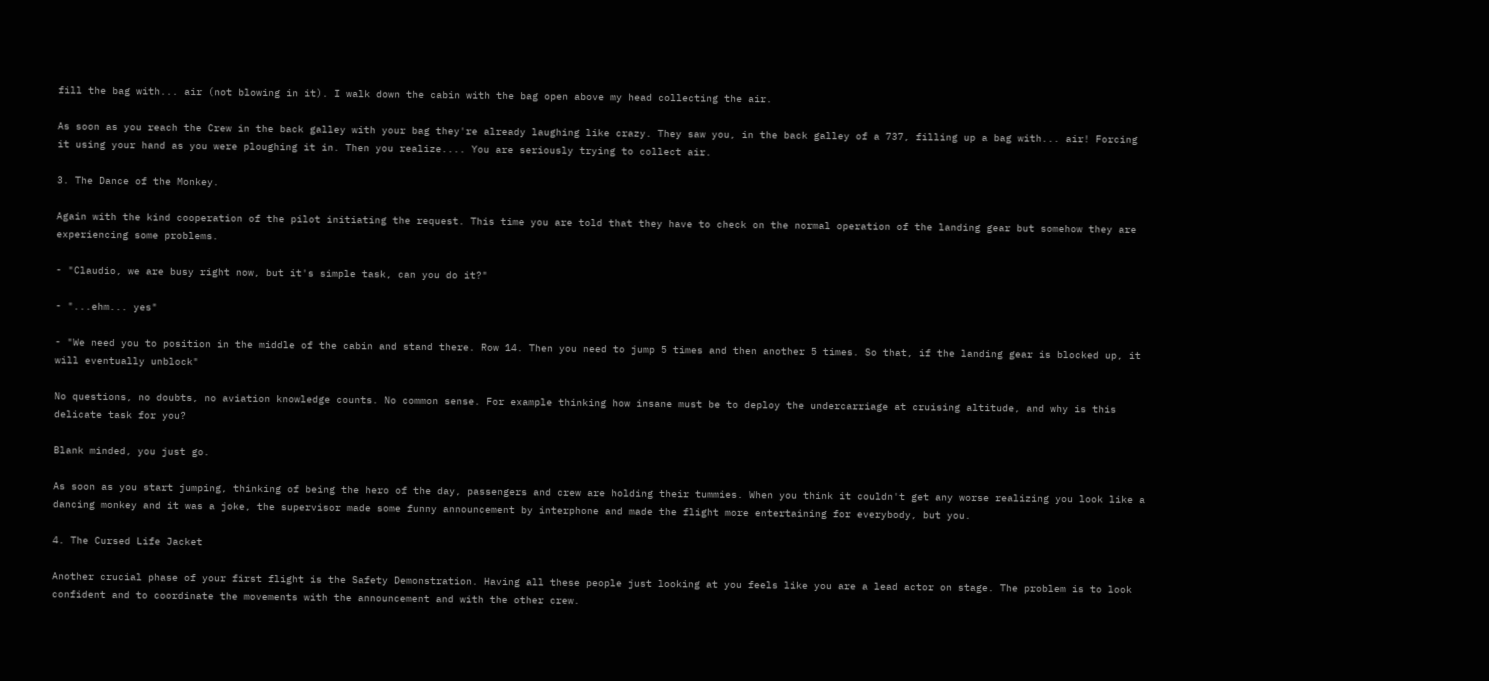fill the bag with... air (not blowing in it). I walk down the cabin with the bag open above my head collecting the air.

As soon as you reach the Crew in the back galley with your bag they're already laughing like crazy. They saw you, in the back galley of a 737, filling up a bag with... air! Forcing it using your hand as you were ploughing it in. Then you realize.... You are seriously trying to collect air.

3. The Dance of the Monkey.

Again with the kind cooperation of the pilot initiating the request. This time you are told that they have to check on the normal operation of the landing gear but somehow they are experiencing some problems.

- "Claudio, we are busy right now, but it's simple task, can you do it?"

- "...ehm... yes"

- "We need you to position in the middle of the cabin and stand there. Row 14. Then you need to jump 5 times and then another 5 times. So that, if the landing gear is blocked up, it will eventually unblock"

No questions, no doubts, no aviation knowledge counts. No common sense. For example thinking how insane must be to deploy the undercarriage at cruising altitude, and why is this delicate task for you?

Blank minded, you just go.

As soon as you start jumping, thinking of being the hero of the day, passengers and crew are holding their tummies. When you think it couldn't get any worse realizing you look like a dancing monkey and it was a joke, the supervisor made some funny announcement by interphone and made the flight more entertaining for everybody, but you.

4. The Cursed Life Jacket

Another crucial phase of your first flight is the Safety Demonstration. Having all these people just looking at you feels like you are a lead actor on stage. The problem is to look confident and to coordinate the movements with the announcement and with the other crew.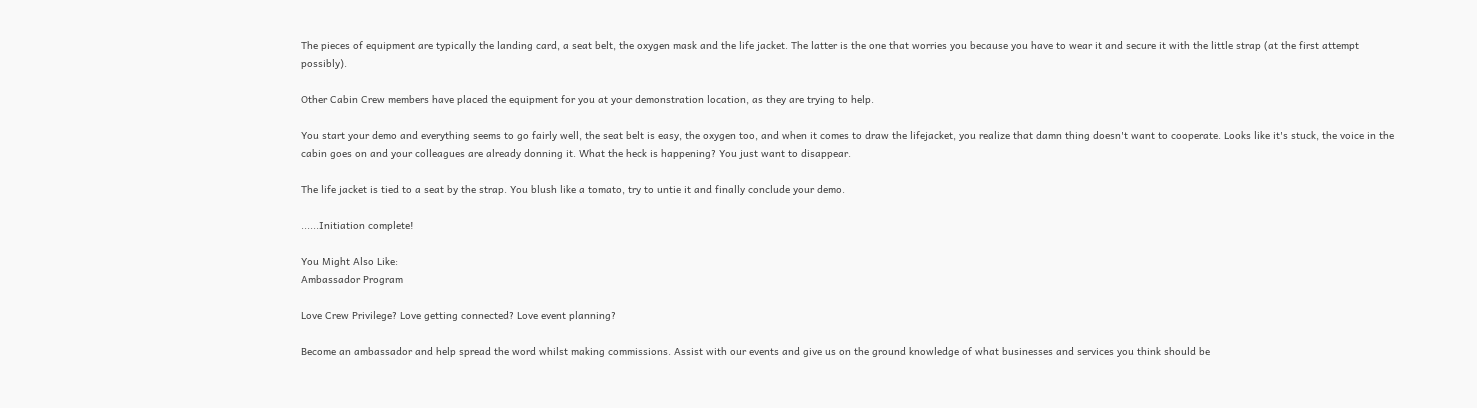The pieces of equipment are typically the landing card, a seat belt, the oxygen mask and the life jacket. The latter is the one that worries you because you have to wear it and secure it with the little strap (at the first attempt possibly).

Other Cabin Crew members have placed the equipment for you at your demonstration location, as they are trying to help.

You start your demo and everything seems to go fairly well, the seat belt is easy, the oxygen too, and when it comes to draw the lifejacket, you realize that damn thing doesn't want to cooperate. Looks like it's stuck, the voice in the cabin goes on and your colleagues are already donning it. What the heck is happening? You just want to disappear.

The life jacket is tied to a seat by the strap. You blush like a tomato, try to untie it and finally conclude your demo.

......Initiation complete!

You Might Also Like:
Ambassador Program

Love Crew Privilege? Love getting connected? Love event planning?

Become an ambassador and help spread the word whilst making commissions. Assist with our events and give us on the ground knowledge of what businesses and services you think should be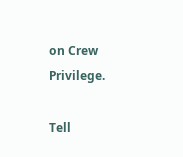on Crew Privilege.

Tell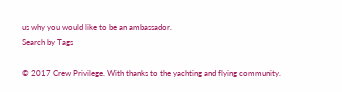us why you would like to be an ambassador.
Search by Tags

© 2017 Crew Privilege. With thanks to the yachting and flying community.